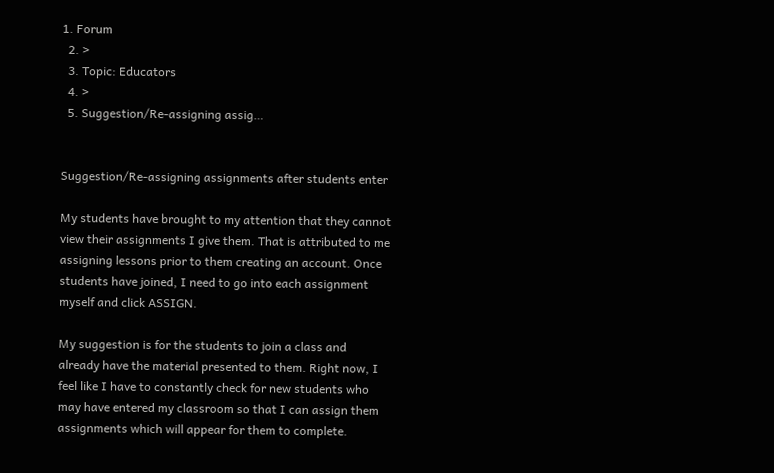1. Forum
  2. >
  3. Topic: Educators
  4. >
  5. Suggestion/Re-assigning assig…


Suggestion/Re-assigning assignments after students enter

My students have brought to my attention that they cannot view their assignments I give them. That is attributed to me assigning lessons prior to them creating an account. Once students have joined, I need to go into each assignment myself and click ASSIGN.

My suggestion is for the students to join a class and already have the material presented to them. Right now, I feel like I have to constantly check for new students who may have entered my classroom so that I can assign them assignments which will appear for them to complete.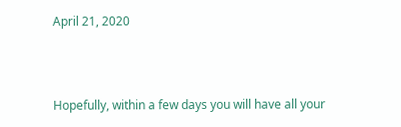April 21, 2020



Hopefully, within a few days you will have all your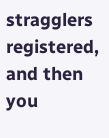stragglers registered, and then you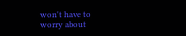won't have to worry about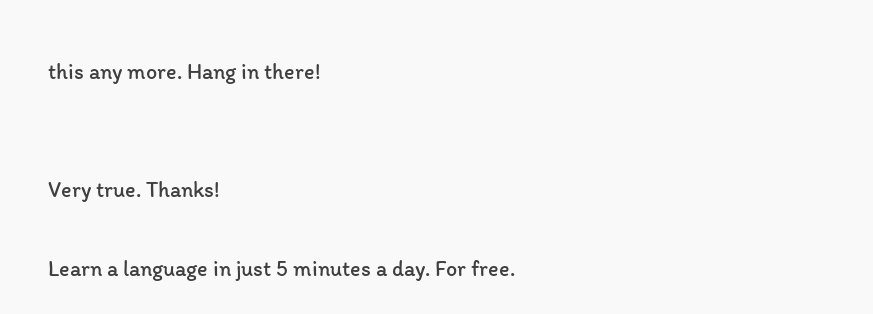this any more. Hang in there!


Very true. Thanks!

Learn a language in just 5 minutes a day. For free.